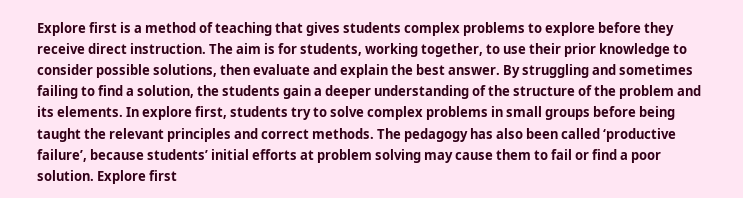Explore first is a method of teaching that gives students complex problems to explore before they receive direct instruction. The aim is for students, working together, to use their prior knowledge to consider possible solutions, then evaluate and explain the best answer. By struggling and sometimes failing to find a solution, the students gain a deeper understanding of the structure of the problem and its elements. In explore first, students try to solve complex problems in small groups before being taught the relevant principles and correct methods. The pedagogy has also been called ‘productive failure’, because students’ initial efforts at problem solving may cause them to fail or find a poor solution. Explore first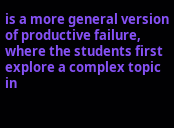is a more general version of productive failure, where the students first explore a complex topic in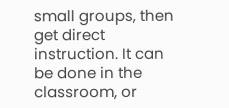small groups, then get direct instruction. It can be done in the classroom, or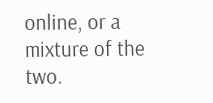online, or a mixture of the two.